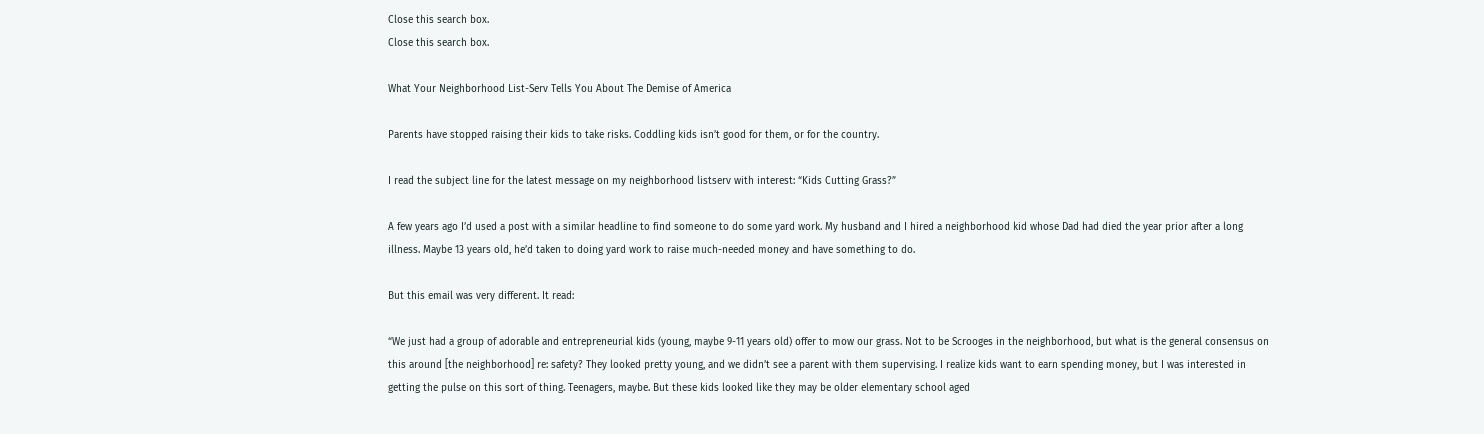Close this search box.
Close this search box.

What Your Neighborhood List-Serv Tells You About The Demise of America

Parents have stopped raising their kids to take risks. Coddling kids isn’t good for them, or for the country.

I read the subject line for the latest message on my neighborhood listserv with interest: “Kids Cutting Grass?”

A few years ago I’d used a post with a similar headline to find someone to do some yard work. My husband and I hired a neighborhood kid whose Dad had died the year prior after a long illness. Maybe 13 years old, he’d taken to doing yard work to raise much-needed money and have something to do.

But this email was very different. It read:

“We just had a group of adorable and entrepreneurial kids (young, maybe 9-11 years old) offer to mow our grass. Not to be Scrooges in the neighborhood, but what is the general consensus on this around [the neighborhood] re: safety? They looked pretty young, and we didn’t see a parent with them supervising. I realize kids want to earn spending money, but I was interested in getting the pulse on this sort of thing. Teenagers, maybe. But these kids looked like they may be older elementary school aged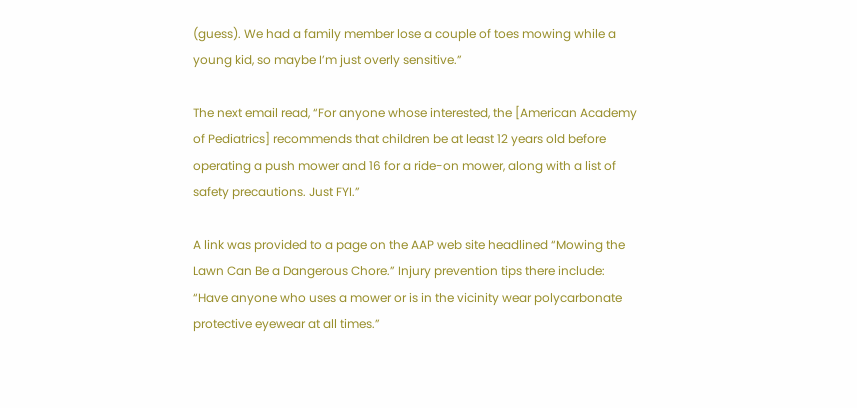(guess). We had a family member lose a couple of toes mowing while a young kid, so maybe I’m just overly sensitive.”

The next email read, “For anyone whose interested, the [American Academy of Pediatrics] recommends that children be at least 12 years old before operating a push mower and 16 for a ride-on mower, along with a list of safety precautions. Just FYI.”

A link was provided to a page on the AAP web site headlined “Mowing the Lawn Can Be a Dangerous Chore.” Injury prevention tips there include: “Have anyone who uses a mower or is in the vicinity wear polycarbonate protective eyewear at all times.”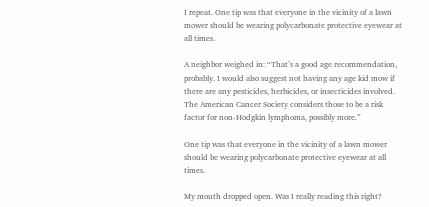I repeat. One tip was that everyone in the vicinity of a lawn mower should be wearing polycarbonate protective eyewear at all times.

A neighbor weighed in: “That’s a good age recommendation, probably. I would also suggest not having any age kid mow if there are any pesticides, herbicides, or insecticides involved. The American Cancer Society considers those to be a risk factor for non-Hodgkin lymphoma, possibly more.”

One tip was that everyone in the vicinity of a lawn mower should be wearing polycarbonate protective eyewear at all times.

My mouth dropped open. Was I really reading this right?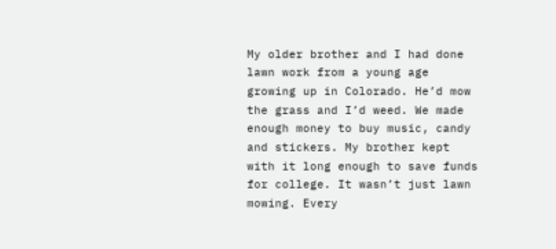My older brother and I had done lawn work from a young age growing up in Colorado. He’d mow the grass and I’d weed. We made enough money to buy music, candy and stickers. My brother kept with it long enough to save funds for college. It wasn’t just lawn mowing. Every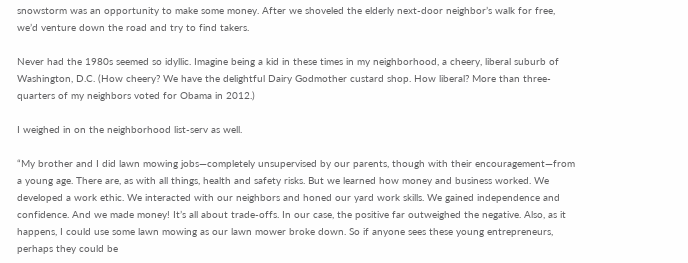snowstorm was an opportunity to make some money. After we shoveled the elderly next-door neighbor’s walk for free, we’d venture down the road and try to find takers.

Never had the 1980s seemed so idyllic. Imagine being a kid in these times in my neighborhood, a cheery, liberal suburb of Washington, D.C. (How cheery? We have the delightful Dairy Godmother custard shop. How liberal? More than three-quarters of my neighbors voted for Obama in 2012.)

I weighed in on the neighborhood list-serv as well.

“My brother and I did lawn mowing jobs—completely unsupervised by our parents, though with their encouragement—from a young age. There are, as with all things, health and safety risks. But we learned how money and business worked. We developed a work ethic. We interacted with our neighbors and honed our yard work skills. We gained independence and confidence. And we made money! It’s all about trade-offs. In our case, the positive far outweighed the negative. Also, as it happens, I could use some lawn mowing as our lawn mower broke down. So if anyone sees these young entrepreneurs, perhaps they could be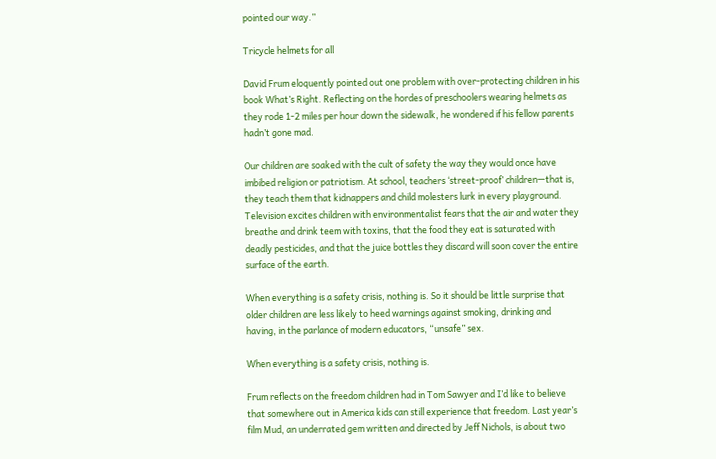pointed our way.”

Tricycle helmets for all

David Frum eloquently pointed out one problem with over-protecting children in his book What’s Right. Reflecting on the hordes of preschoolers wearing helmets as they rode 1-2 miles per hour down the sidewalk, he wondered if his fellow parents hadn’t gone mad.

Our children are soaked with the cult of safety the way they would once have imbibed religion or patriotism. At school, teachers ‘street-proof’ children—that is, they teach them that kidnappers and child molesters lurk in every playground. Television excites children with environmentalist fears that the air and water they breathe and drink teem with toxins, that the food they eat is saturated with deadly pesticides, and that the juice bottles they discard will soon cover the entire surface of the earth.

When everything is a safety crisis, nothing is. So it should be little surprise that older children are less likely to heed warnings against smoking, drinking and having, in the parlance of modern educators, “unsafe” sex.

When everything is a safety crisis, nothing is.

Frum reflects on the freedom children had in Tom Sawyer and I’d like to believe that somewhere out in America kids can still experience that freedom. Last year’s film Mud, an underrated gem written and directed by Jeff Nichols, is about two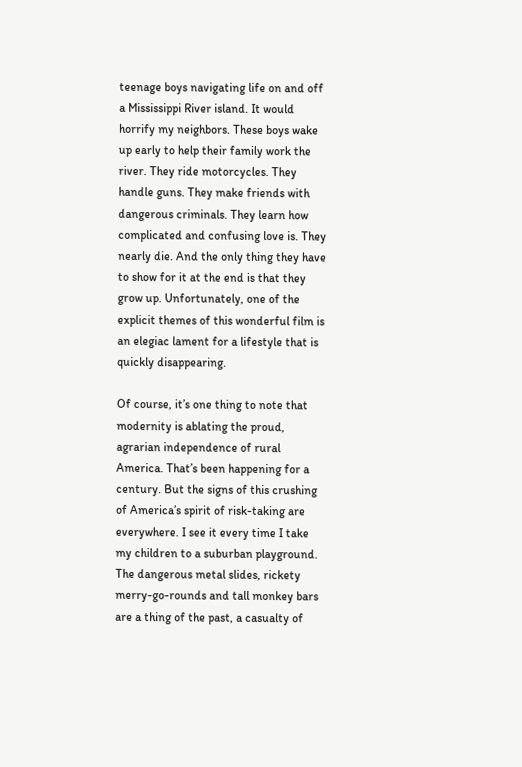teenage boys navigating life on and off a Mississippi River island. It would horrify my neighbors. These boys wake up early to help their family work the river. They ride motorcycles. They handle guns. They make friends with dangerous criminals. They learn how complicated and confusing love is. They nearly die. And the only thing they have to show for it at the end is that they grow up. Unfortunately, one of the explicit themes of this wonderful film is an elegiac lament for a lifestyle that is quickly disappearing.

Of course, it’s one thing to note that modernity is ablating the proud, agrarian independence of rural America. That’s been happening for a century. But the signs of this crushing of America’s spirit of risk-taking are everywhere. I see it every time I take my children to a suburban playground. The dangerous metal slides, rickety merry-go-rounds and tall monkey bars are a thing of the past, a casualty of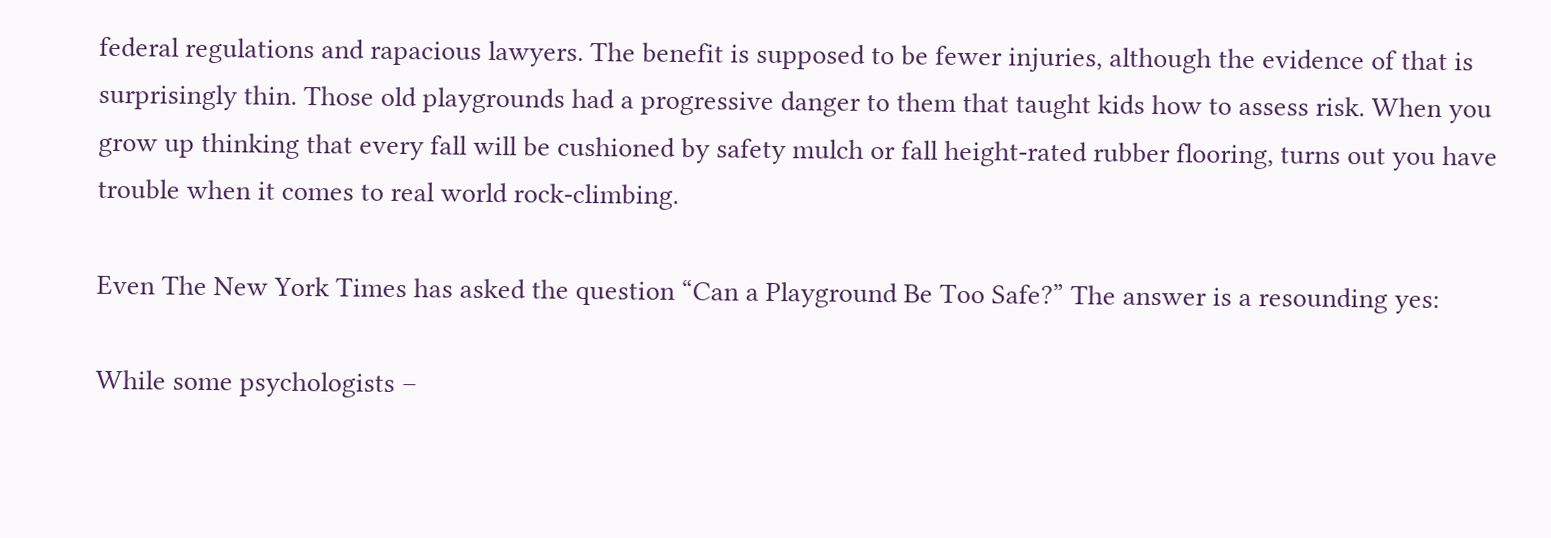federal regulations and rapacious lawyers. The benefit is supposed to be fewer injuries, although the evidence of that is surprisingly thin. Those old playgrounds had a progressive danger to them that taught kids how to assess risk. When you grow up thinking that every fall will be cushioned by safety mulch or fall height-rated rubber flooring, turns out you have trouble when it comes to real world rock-climbing.

Even The New York Times has asked the question “Can a Playground Be Too Safe?” The answer is a resounding yes:

While some psychologists –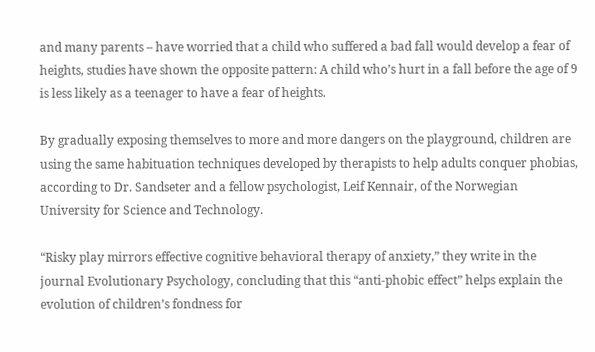and many parents – have worried that a child who suffered a bad fall would develop a fear of heights, studies have shown the opposite pattern: A child who’s hurt in a fall before the age of 9 is less likely as a teenager to have a fear of heights.

By gradually exposing themselves to more and more dangers on the playground, children are using the same habituation techniques developed by therapists to help adults conquer phobias, according to Dr. Sandseter and a fellow psychologist, Leif Kennair, of the Norwegian University for Science and Technology.

“Risky play mirrors effective cognitive behavioral therapy of anxiety,” they write in the journal Evolutionary Psychology, concluding that this “anti-phobic effect” helps explain the evolution of children’s fondness for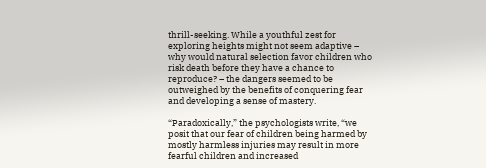thrill-seeking. While a youthful zest for exploring heights might not seem adaptive – why would natural selection favor children who risk death before they have a chance to reproduce? – the dangers seemed to be outweighed by the benefits of conquering fear and developing a sense of mastery.

“Paradoxically,” the psychologists write, “we posit that our fear of children being harmed by mostly harmless injuries may result in more fearful children and increased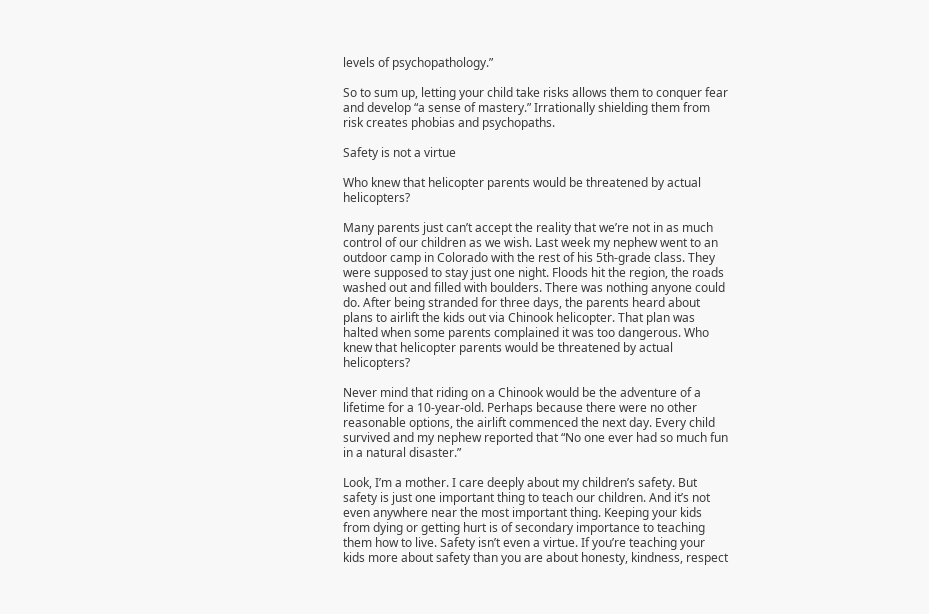levels of psychopathology.”

So to sum up, letting your child take risks allows them to conquer fear and develop “a sense of mastery.” Irrationally shielding them from risk creates phobias and psychopaths.

Safety is not a virtue

Who knew that helicopter parents would be threatened by actual helicopters?

Many parents just can’t accept the reality that we’re not in as much control of our children as we wish. Last week my nephew went to an outdoor camp in Colorado with the rest of his 5th-grade class. They were supposed to stay just one night. Floods hit the region, the roads washed out and filled with boulders. There was nothing anyone could do. After being stranded for three days, the parents heard about plans to airlift the kids out via Chinook helicopter. That plan was halted when some parents complained it was too dangerous. Who knew that helicopter parents would be threatened by actual helicopters?

Never mind that riding on a Chinook would be the adventure of a lifetime for a 10-year-old. Perhaps because there were no other reasonable options, the airlift commenced the next day. Every child survived and my nephew reported that “No one ever had so much fun in a natural disaster.”

Look, I’m a mother. I care deeply about my children’s safety. But safety is just one important thing to teach our children. And it’s not even anywhere near the most important thing. Keeping your kids from dying or getting hurt is of secondary importance to teaching them how to live. Safety isn’t even a virtue. If you’re teaching your kids more about safety than you are about honesty, kindness, respect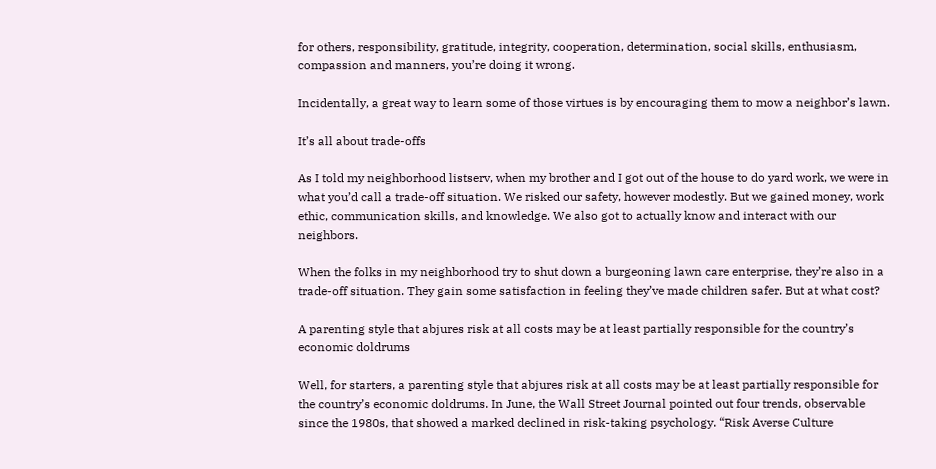for others, responsibility, gratitude, integrity, cooperation, determination, social skills, enthusiasm, compassion and manners, you’re doing it wrong.

Incidentally, a great way to learn some of those virtues is by encouraging them to mow a neighbor’s lawn.

It’s all about trade-offs

As I told my neighborhood listserv, when my brother and I got out of the house to do yard work, we were in what you’d call a trade-off situation. We risked our safety, however modestly. But we gained money, work ethic, communication skills, and knowledge. We also got to actually know and interact with our neighbors.

When the folks in my neighborhood try to shut down a burgeoning lawn care enterprise, they’re also in a trade-off situation. They gain some satisfaction in feeling they’ve made children safer. But at what cost?

A parenting style that abjures risk at all costs may be at least partially responsible for the country’s economic doldrums

Well, for starters, a parenting style that abjures risk at all costs may be at least partially responsible for the country’s economic doldrums. In June, the Wall Street Journal pointed out four trends, observable since the 1980s, that showed a marked declined in risk-taking psychology. “Risk Averse Culture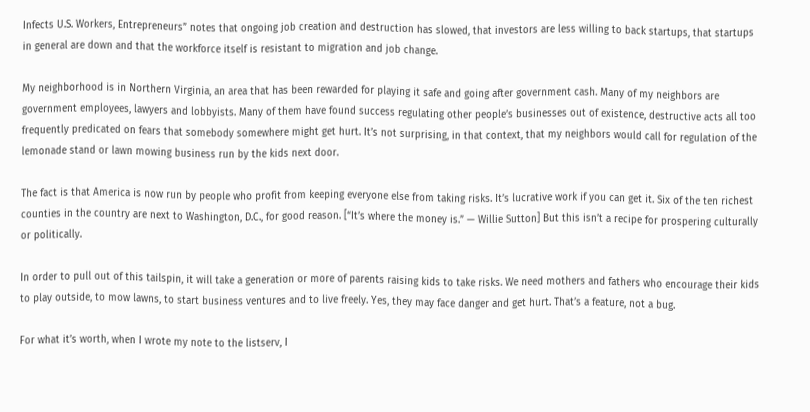Infects U.S. Workers, Entrepreneurs” notes that ongoing job creation and destruction has slowed, that investors are less willing to back startups, that startups in general are down and that the workforce itself is resistant to migration and job change.

My neighborhood is in Northern Virginia, an area that has been rewarded for playing it safe and going after government cash. Many of my neighbors are government employees, lawyers and lobbyists. Many of them have found success regulating other people’s businesses out of existence, destructive acts all too frequently predicated on fears that somebody somewhere might get hurt. It’s not surprising, in that context, that my neighbors would call for regulation of the lemonade stand or lawn mowing business run by the kids next door.

The fact is that America is now run by people who profit from keeping everyone else from taking risks. It’s lucrative work if you can get it. Six of the ten richest counties in the country are next to Washington, D.C., for good reason. [“It’s where the money is.” — Willie Sutton] But this isn’t a recipe for prospering culturally or politically.

In order to pull out of this tailspin, it will take a generation or more of parents raising kids to take risks. We need mothers and fathers who encourage their kids to play outside, to mow lawns, to start business ventures and to live freely. Yes, they may face danger and get hurt. That’s a feature, not a bug.

For what it’s worth, when I wrote my note to the listserv, I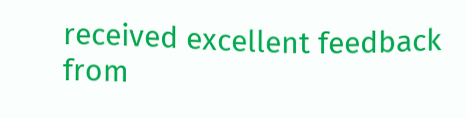received excellent feedback from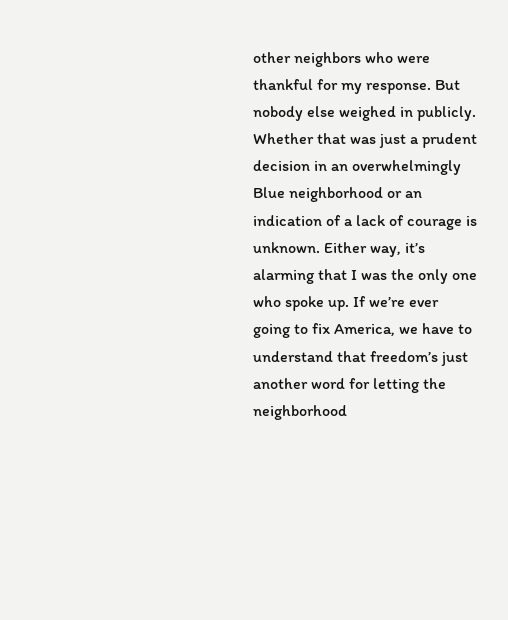other neighbors who were thankful for my response. But nobody else weighed in publicly. Whether that was just a prudent decision in an overwhelmingly Blue neighborhood or an indication of a lack of courage is unknown. Either way, it’s alarming that I was the only one who spoke up. If we’re ever going to fix America, we have to understand that freedom’s just another word for letting the neighborhood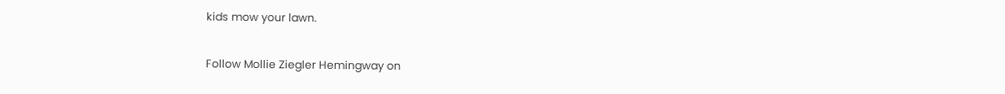kids mow your lawn.

Follow Mollie Ziegler Hemingway on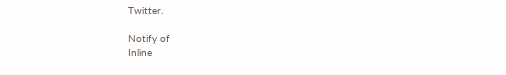Twitter.

Notify of
Inline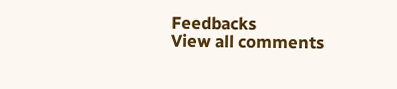Feedbacks
View all comments